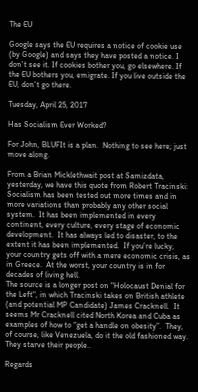The EU

Google says the EU requires a notice of cookie use (by Google) and says they have posted a notice. I don't see it. If cookies bother you, go elsewhere. If the EU bothers you, emigrate. If you live outside the EU, don't go there.

Tuesday, April 25, 2017

Has Socialism Ever Worked?

For John, BLUFIt is a plan.  Nothing to see here; just move along.

From a Brian Micklethwait post at Samizdata, yesterday, we have this quote from Robert Tracinski:
Socialism has been tested out more times and in more variations than probably any other social system.  It has been implemented in every continent, every culture, every stage of economic development.  It has always led to disaster, to the extent it has been implemented.  If you’re lucky, your country gets off with a mere economic crisis, as in Greece.  At the worst, your country is in for decades of living hell.
The source is a longer post on "Holocaust Denial for the Left", in which Tracinski takes on British athlete (and potential MP Candidate) James Cracknell.  It seems Mr Cracknell cited North Korea and Cuba as examples of how to “get a handle on obesity”.  They, of course, like Venezuela, do it the old fashioned way.  They starve their people..

Regards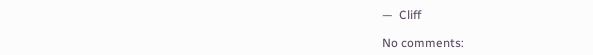—  Cliff

No comments: